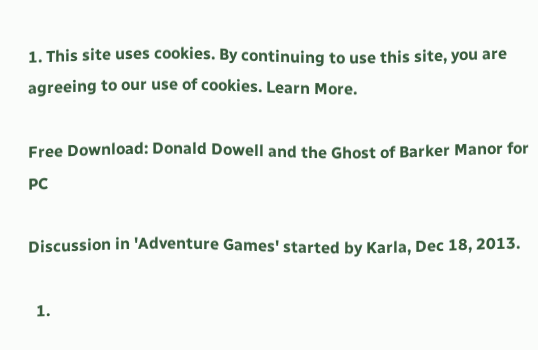1. This site uses cookies. By continuing to use this site, you are agreeing to our use of cookies. Learn More.

Free Download: Donald Dowell and the Ghost of Barker Manor for PC

Discussion in 'Adventure Games' started by Karla, Dec 18, 2013.

  1.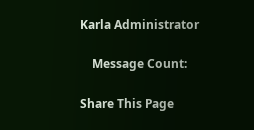Karla Administrator

    Message Count:

Share This Page